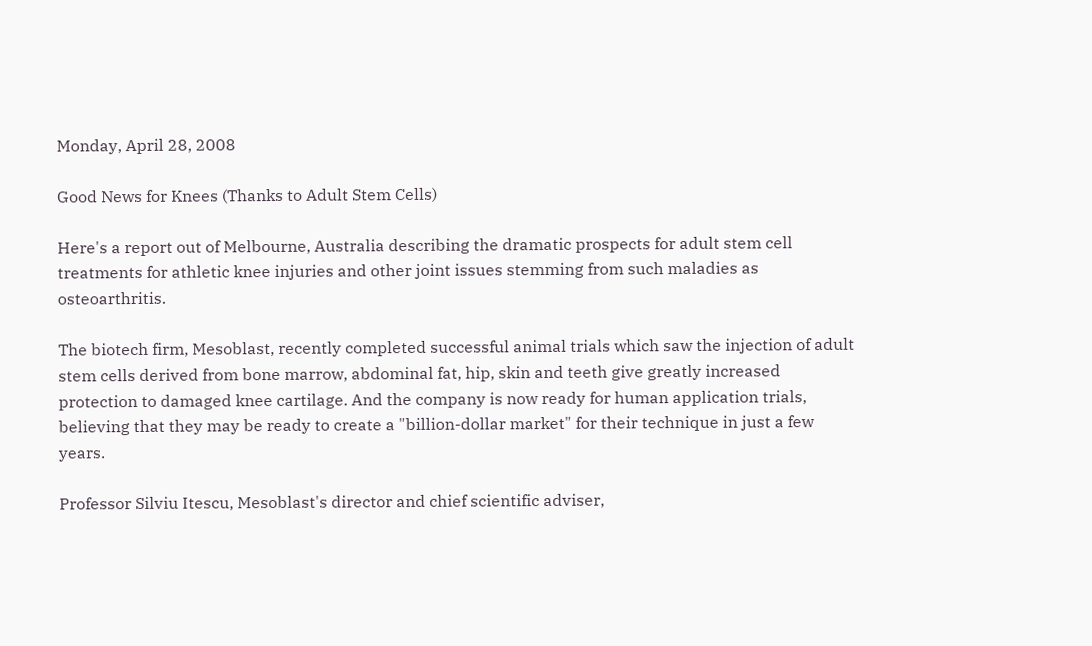Monday, April 28, 2008

Good News for Knees (Thanks to Adult Stem Cells)

Here's a report out of Melbourne, Australia describing the dramatic prospects for adult stem cell treatments for athletic knee injuries and other joint issues stemming from such maladies as osteoarthritis.

The biotech firm, Mesoblast, recently completed successful animal trials which saw the injection of adult stem cells derived from bone marrow, abdominal fat, hip, skin and teeth give greatly increased protection to damaged knee cartilage. And the company is now ready for human application trials, believing that they may be ready to create a "billion-dollar market" for their technique in just a few years.

Professor Silviu Itescu, Mesoblast's director and chief scientific adviser,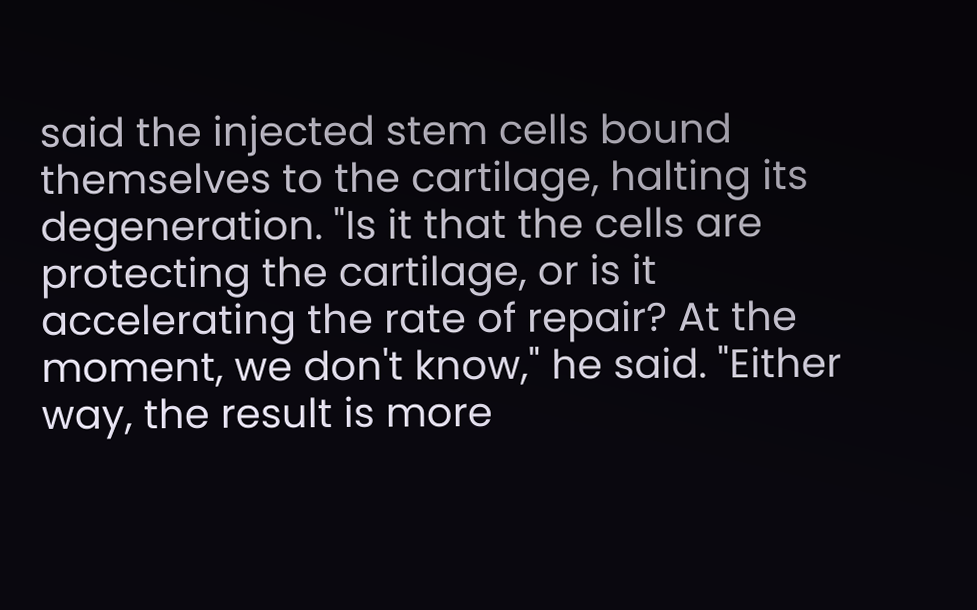said the injected stem cells bound themselves to the cartilage, halting its degeneration. "Is it that the cells are protecting the cartilage, or is it accelerating the rate of repair? At the moment, we don't know," he said. "Either way, the result is more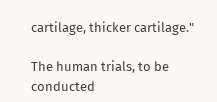cartilage, thicker cartilage."

The human trials, to be conducted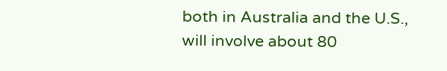both in Australia and the U.S., will involve about 80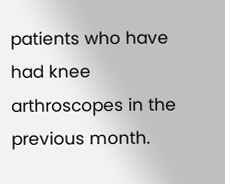patients who have had knee arthroscopes in the previous month.